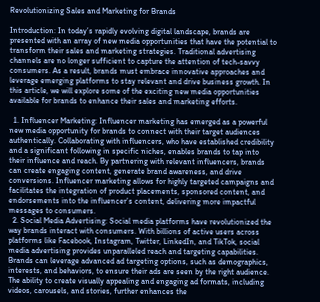Revolutionizing Sales and Marketing for Brands

Introduction: In today’s rapidly evolving digital landscape, brands are presented with an array of new media opportunities that have the potential to transform their sales and marketing strategies. Traditional advertising channels are no longer sufficient to capture the attention of tech-savvy consumers. As a result, brands must embrace innovative approaches and leverage emerging platforms to stay relevant and drive business growth. In this article, we will explore some of the exciting new media opportunities available for brands to enhance their sales and marketing efforts.

  1. Influencer Marketing: Influencer marketing has emerged as a powerful new media opportunity for brands to connect with their target audiences authentically. Collaborating with influencers, who have established credibility and a significant following in specific niches, enables brands to tap into their influence and reach. By partnering with relevant influencers, brands can create engaging content, generate brand awareness, and drive conversions. Influencer marketing allows for highly targeted campaigns and facilitates the integration of product placements, sponsored content, and endorsements into the influencer’s content, delivering more impactful messages to consumers.
  2. Social Media Advertising: Social media platforms have revolutionized the way brands interact with consumers. With billions of active users across platforms like Facebook, Instagram, Twitter, LinkedIn, and TikTok, social media advertising provides unparalleled reach and targeting capabilities. Brands can leverage advanced ad targeting options, such as demographics, interests, and behaviors, to ensure their ads are seen by the right audience. The ability to create visually appealing and engaging ad formats, including videos, carousels, and stories, further enhances the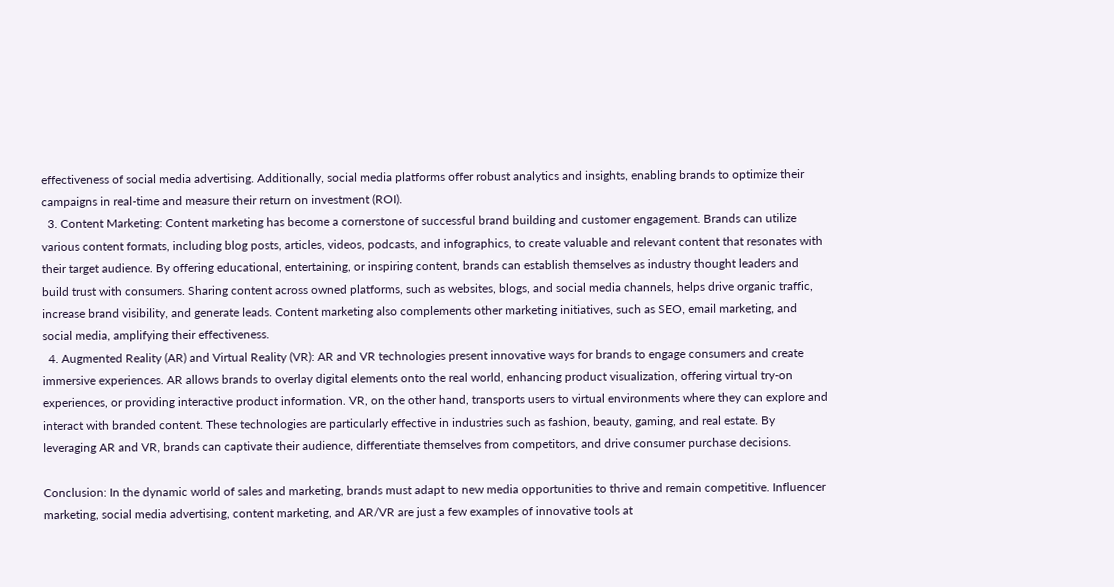effectiveness of social media advertising. Additionally, social media platforms offer robust analytics and insights, enabling brands to optimize their campaigns in real-time and measure their return on investment (ROI).
  3. Content Marketing: Content marketing has become a cornerstone of successful brand building and customer engagement. Brands can utilize various content formats, including blog posts, articles, videos, podcasts, and infographics, to create valuable and relevant content that resonates with their target audience. By offering educational, entertaining, or inspiring content, brands can establish themselves as industry thought leaders and build trust with consumers. Sharing content across owned platforms, such as websites, blogs, and social media channels, helps drive organic traffic, increase brand visibility, and generate leads. Content marketing also complements other marketing initiatives, such as SEO, email marketing, and social media, amplifying their effectiveness.
  4. Augmented Reality (AR) and Virtual Reality (VR): AR and VR technologies present innovative ways for brands to engage consumers and create immersive experiences. AR allows brands to overlay digital elements onto the real world, enhancing product visualization, offering virtual try-on experiences, or providing interactive product information. VR, on the other hand, transports users to virtual environments where they can explore and interact with branded content. These technologies are particularly effective in industries such as fashion, beauty, gaming, and real estate. By leveraging AR and VR, brands can captivate their audience, differentiate themselves from competitors, and drive consumer purchase decisions.

Conclusion: In the dynamic world of sales and marketing, brands must adapt to new media opportunities to thrive and remain competitive. Influencer marketing, social media advertising, content marketing, and AR/VR are just a few examples of innovative tools at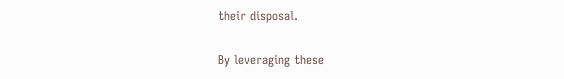their disposal.

By leveraging these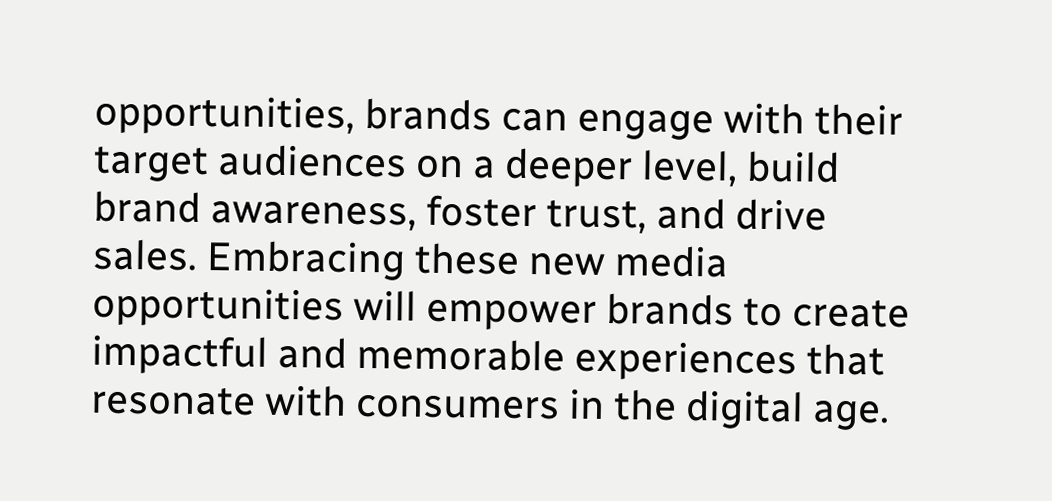opportunities, brands can engage with their target audiences on a deeper level, build brand awareness, foster trust, and drive sales. Embracing these new media opportunities will empower brands to create impactful and memorable experiences that resonate with consumers in the digital age.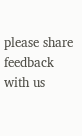please share feedback with us